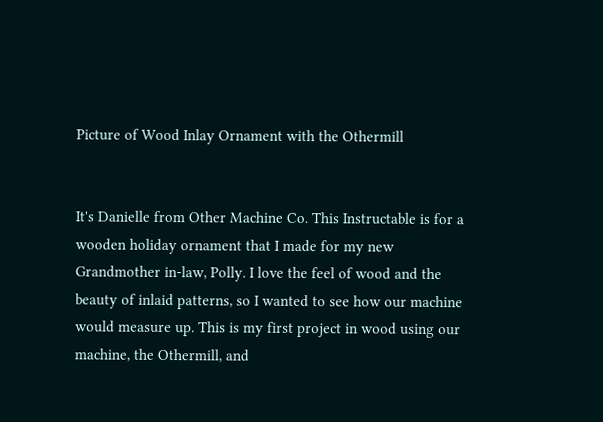Picture of Wood Inlay Ornament with the Othermill


It's Danielle from Other Machine Co. This Instructable is for a wooden holiday ornament that I made for my new Grandmother in-law, Polly. I love the feel of wood and the beauty of inlaid patterns, so I wanted to see how our machine would measure up. This is my first project in wood using our machine, the Othermill, and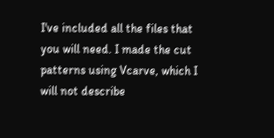I've included all the files that you will need. I made the cut patterns using Vcarve, which I will not describe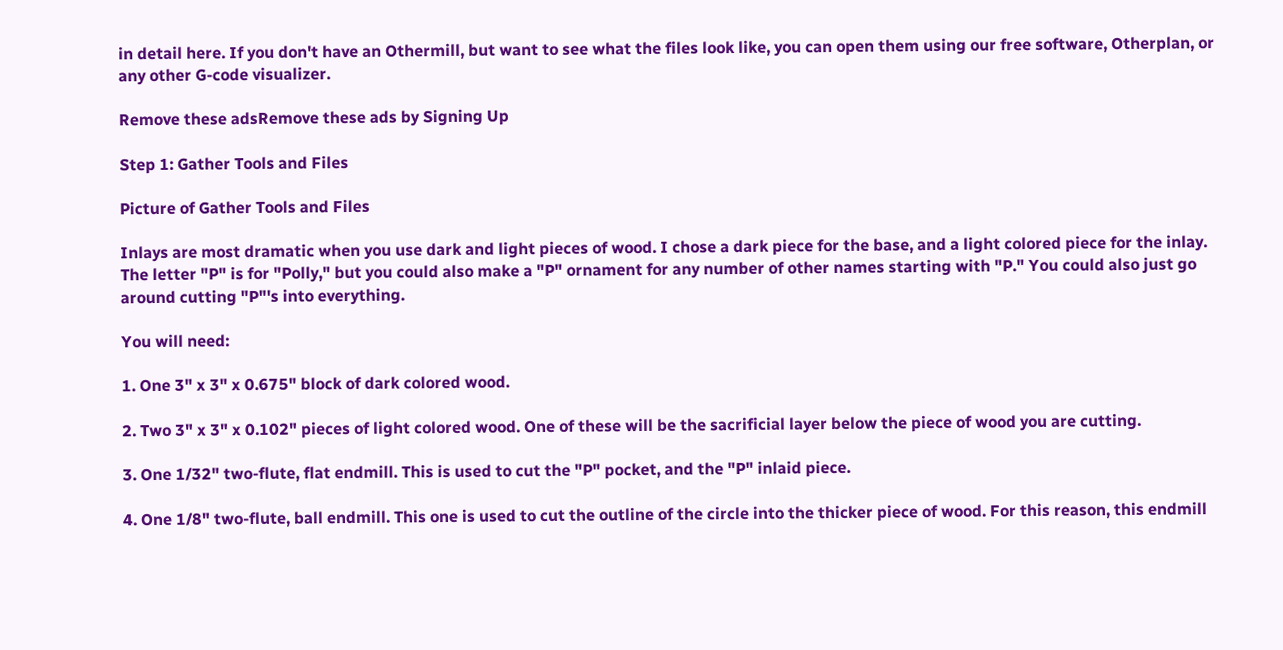in detail here. If you don't have an Othermill, but want to see what the files look like, you can open them using our free software, Otherplan, or any other G-code visualizer.

Remove these adsRemove these ads by Signing Up

Step 1: Gather Tools and Files

Picture of Gather Tools and Files

Inlays are most dramatic when you use dark and light pieces of wood. I chose a dark piece for the base, and a light colored piece for the inlay. The letter "P" is for "Polly," but you could also make a "P" ornament for any number of other names starting with "P." You could also just go around cutting "P"'s into everything.

You will need:

1. One 3" x 3" x 0.675" block of dark colored wood.

2. Two 3" x 3" x 0.102" pieces of light colored wood. One of these will be the sacrificial layer below the piece of wood you are cutting.

3. One 1/32" two-flute, flat endmill. This is used to cut the "P" pocket, and the "P" inlaid piece.

4. One 1/8" two-flute, ball endmill. This one is used to cut the outline of the circle into the thicker piece of wood. For this reason, this endmill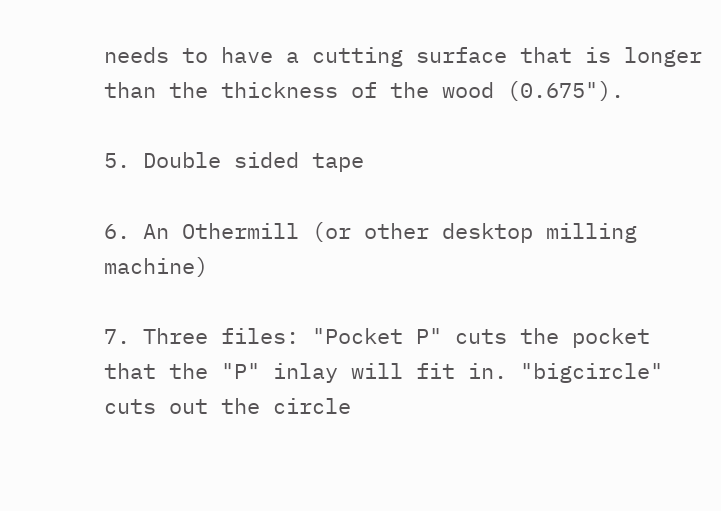needs to have a cutting surface that is longer than the thickness of the wood (0.675").

5. Double sided tape

6. An Othermill (or other desktop milling machine)

7. Three files: "Pocket P" cuts the pocket that the "P" inlay will fit in. "bigcircle" cuts out the circle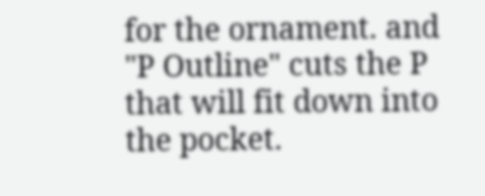for the ornament. and "P Outline" cuts the P that will fit down into the pocket.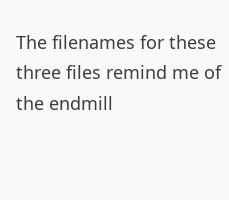The filenames for these three files remind me of the endmill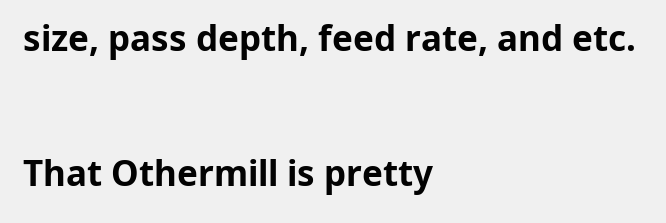size, pass depth, feed rate, and etc.

That Othermill is pretty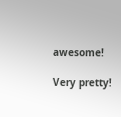awesome!

Very pretty!